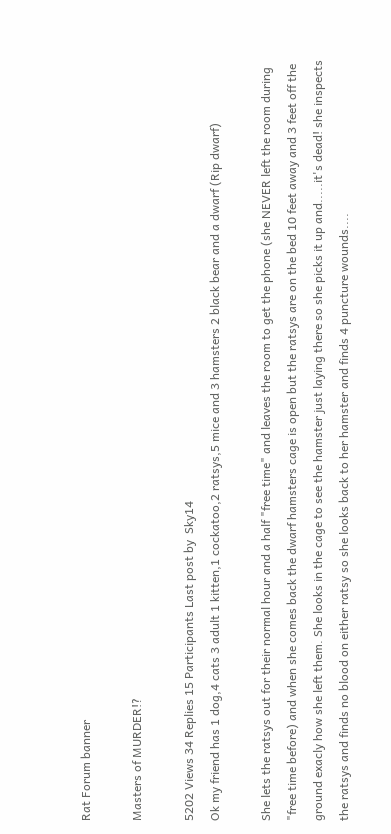Rat Forum banner

Masters of MURDER!?

5202 Views 34 Replies 15 Participants Last post by  Sky14
Ok my friend has 1 dog,4 cats 3 adult 1 kitten,1 cockatoo,2 ratsys,5 mice and 3 hamsters 2 black bear and a dwarf (Rip dwarf)

She lets the ratsys out for their normal hour and a half "free time" and leaves the room to get the phone (she NEVER left the room during "free time before) and when she comes back the dwarf hamsters cage is open but the ratsys are on the bed 10 feet away and 3 feet off the ground exacly how she left them. She looks in the cage to see the hamster just laying there so she picks it up and.....it's dead! she inspects the ratsys and finds no blood on either ratsy so she looks back to her hamster and finds 4 puncture wounds....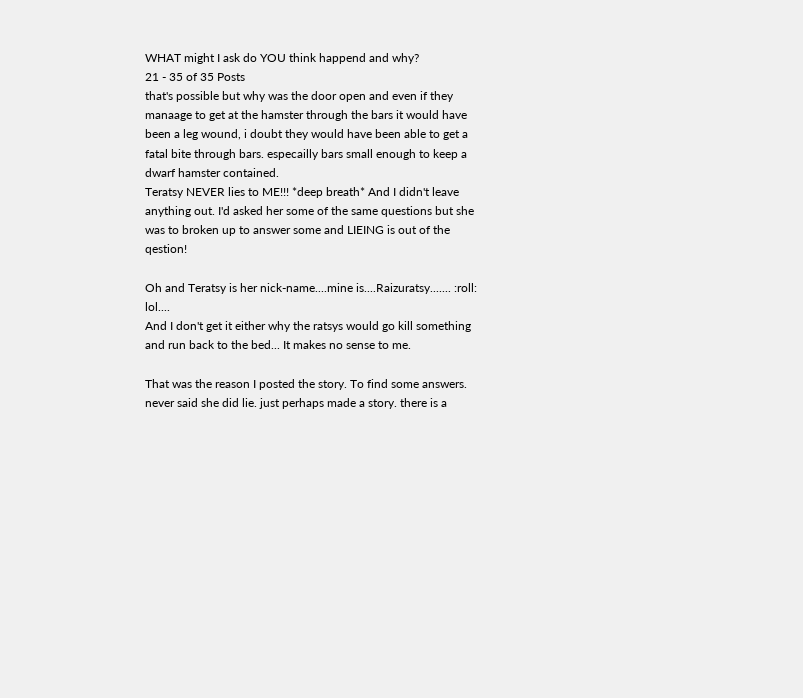WHAT might I ask do YOU think happend and why?
21 - 35 of 35 Posts
that's possible but why was the door open and even if they manaage to get at the hamster through the bars it would have been a leg wound, i doubt they would have been able to get a fatal bite through bars. especailly bars small enough to keep a dwarf hamster contained.
Teratsy NEVER lies to ME!!! *deep breath* And I didn't leave anything out. I'd asked her some of the same questions but she was to broken up to answer some and LIEING is out of the qestion!

Oh and Teratsy is her nick-name....mine is....Raizuratsy....... :roll: lol....
And I don't get it either why the ratsys would go kill something and run back to the bed... It makes no sense to me.

That was the reason I posted the story. To find some answers.
never said she did lie. just perhaps made a story. there is a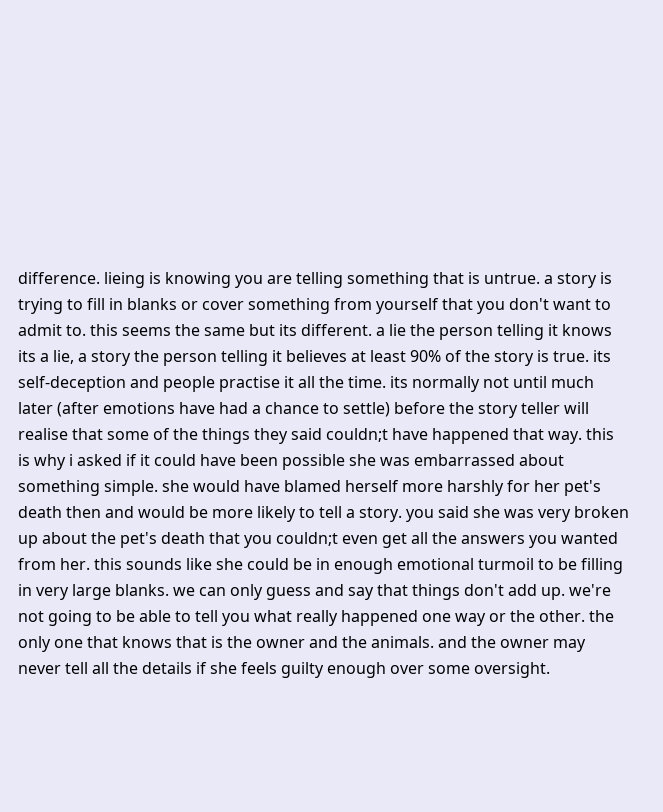difference. lieing is knowing you are telling something that is untrue. a story is trying to fill in blanks or cover something from yourself that you don't want to admit to. this seems the same but its different. a lie the person telling it knows its a lie, a story the person telling it believes at least 90% of the story is true. its self-deception and people practise it all the time. its normally not until much later (after emotions have had a chance to settle) before the story teller will realise that some of the things they said couldn;t have happened that way. this is why i asked if it could have been possible she was embarrassed about something simple. she would have blamed herself more harshly for her pet's death then and would be more likely to tell a story. you said she was very broken up about the pet's death that you couldn;t even get all the answers you wanted from her. this sounds like she could be in enough emotional turmoil to be filling in very large blanks. we can only guess and say that things don't add up. we're not going to be able to tell you what really happened one way or the other. the only one that knows that is the owner and the animals. and the owner may never tell all the details if she feels guilty enough over some oversight.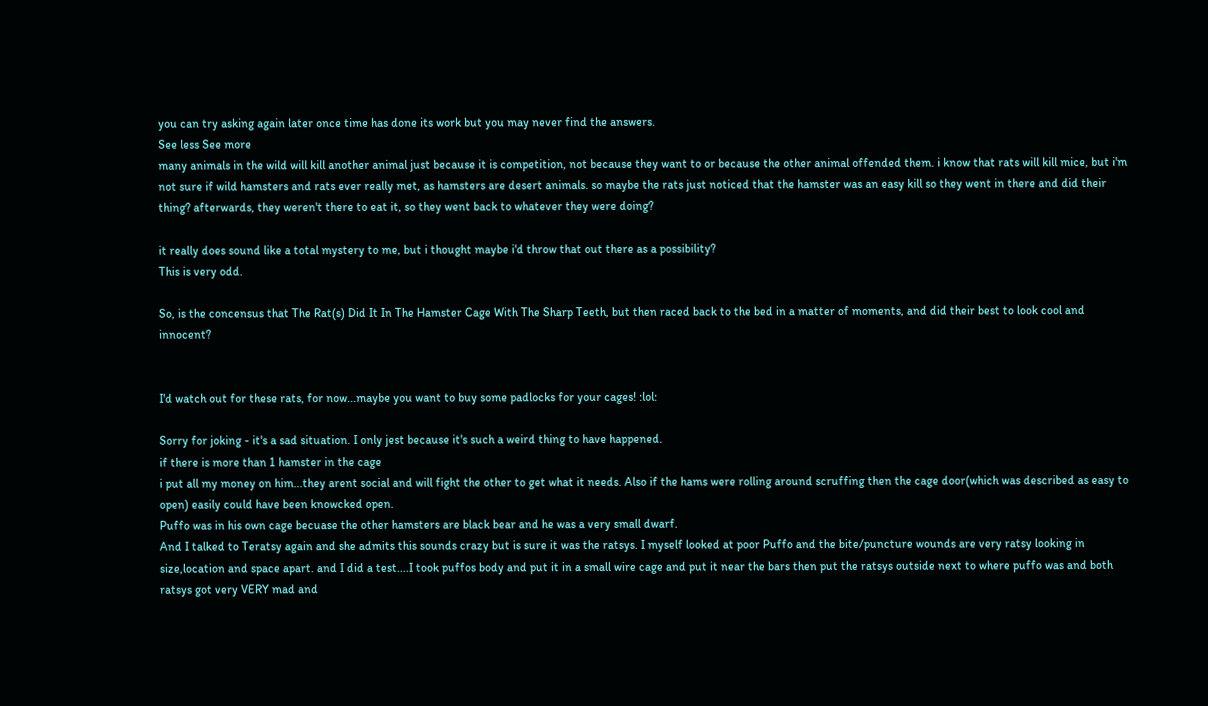you can try asking again later once time has done its work but you may never find the answers.
See less See more
many animals in the wild will kill another animal just because it is competition, not because they want to or because the other animal offended them. i know that rats will kill mice, but i'm not sure if wild hamsters and rats ever really met, as hamsters are desert animals. so maybe the rats just noticed that the hamster was an easy kill so they went in there and did their thing? afterwards, they weren't there to eat it, so they went back to whatever they were doing?

it really does sound like a total mystery to me, but i thought maybe i'd throw that out there as a possibility?
This is very odd.

So, is the concensus that The Rat(s) Did It In The Hamster Cage With The Sharp Teeth, but then raced back to the bed in a matter of moments, and did their best to look cool and innocent?


I'd watch out for these rats, for now...maybe you want to buy some padlocks for your cages! :lol:

Sorry for joking - it's a sad situation. I only jest because it's such a weird thing to have happened.
if there is more than 1 hamster in the cage
i put all my money on him...they arent social and will fight the other to get what it needs. Also if the hams were rolling around scruffing then the cage door(which was described as easy to open) easily could have been knowcked open.
Puffo was in his own cage becuase the other hamsters are black bear and he was a very small dwarf.
And I talked to Teratsy again and she admits this sounds crazy but is sure it was the ratsys. I myself looked at poor Puffo and the bite/puncture wounds are very ratsy looking in size,location and space apart. and I did a test....I took puffos body and put it in a small wire cage and put it near the bars then put the ratsys outside next to where puffo was and both ratsys got very VERY mad and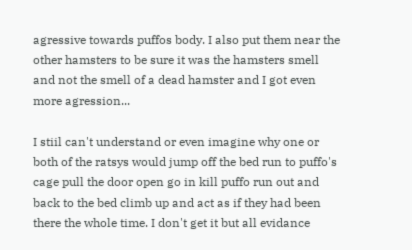agressive towards puffos body. I also put them near the other hamsters to be sure it was the hamsters smell and not the smell of a dead hamster and I got even more agression...

I stiil can't understand or even imagine why one or both of the ratsys would jump off the bed run to puffo's cage pull the door open go in kill puffo run out and back to the bed climb up and act as if they had been there the whole time. I don't get it but all evidance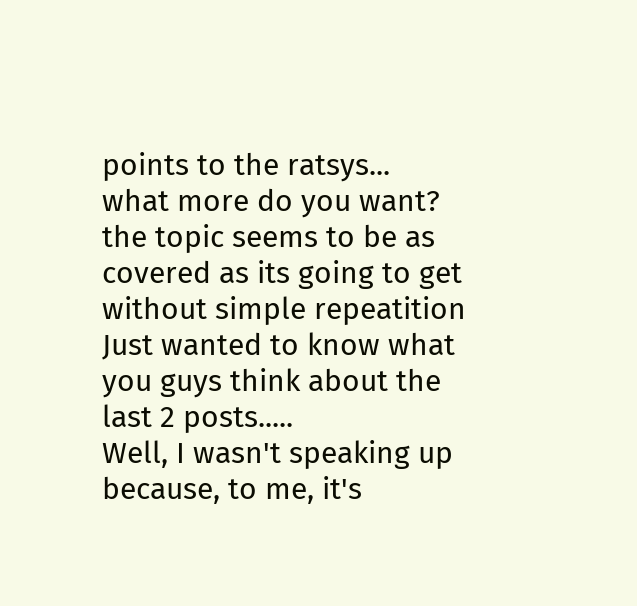points to the ratsys...
what more do you want? the topic seems to be as covered as its going to get without simple repeatition
Just wanted to know what you guys think about the last 2 posts.....
Well, I wasn't speaking up because, to me, it's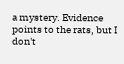a mystery. Evidence points to the rats, but I don't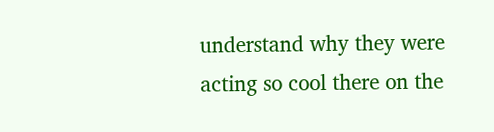understand why they were acting so cool there on the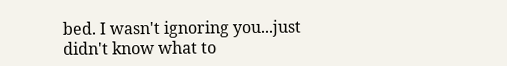bed. I wasn't ignoring you...just didn't know what to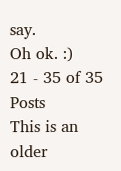say.
Oh ok. :)
21 - 35 of 35 Posts
This is an older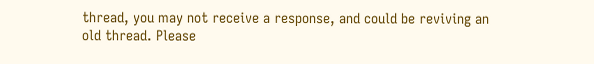thread, you may not receive a response, and could be reviving an old thread. Please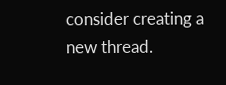consider creating a new thread.